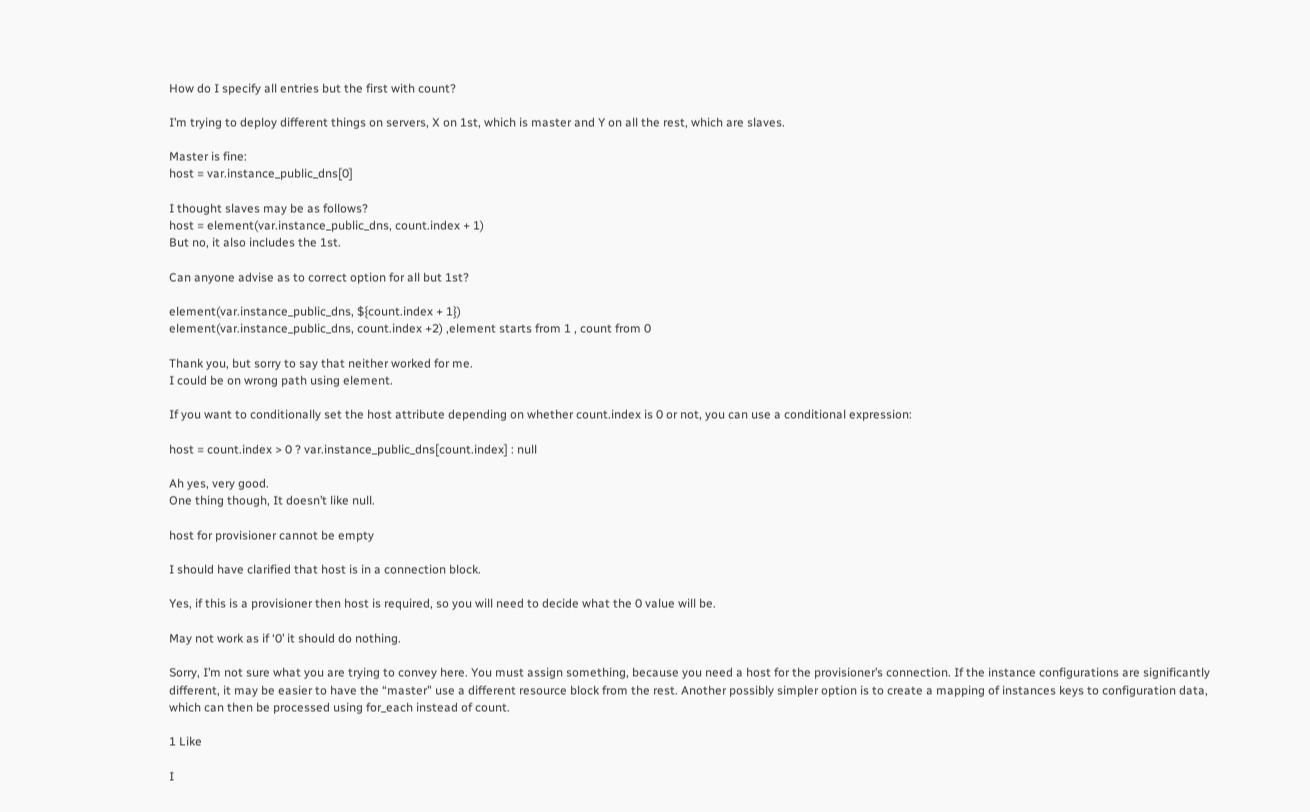How do I specify all entries but the first with count?

I’m trying to deploy different things on servers, X on 1st, which is master and Y on all the rest, which are slaves.

Master is fine:
host = var.instance_public_dns[0]

I thought slaves may be as follows?
host = element(var.instance_public_dns, count.index + 1)
But no, it also includes the 1st.

Can anyone advise as to correct option for all but 1st?

element(var.instance_public_dns, ${count.index + 1})
element(var.instance_public_dns, count.index +2) ,element starts from 1 , count from 0

Thank you, but sorry to say that neither worked for me.
I could be on wrong path using element.

If you want to conditionally set the host attribute depending on whether count.index is 0 or not, you can use a conditional expression:

host = count.index > 0 ? var.instance_public_dns[count.index] : null

Ah yes, very good.
One thing though, It doesn’t like null.

host for provisioner cannot be empty

I should have clarified that host is in a connection block.

Yes, if this is a provisioner then host is required, so you will need to decide what the 0 value will be.

May not work as if ‘0’ it should do nothing.

Sorry, I’m not sure what you are trying to convey here. You must assign something, because you need a host for the provisioner’s connection. If the instance configurations are significantly different, it may be easier to have the “master” use a different resource block from the rest. Another possibly simpler option is to create a mapping of instances keys to configuration data, which can then be processed using for_each instead of count.

1 Like

I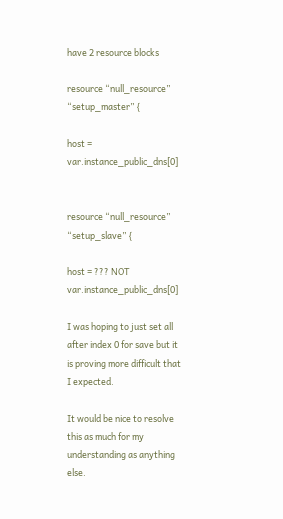have 2 resource blocks

resource “null_resource” “setup_master” {

host = var.instance_public_dns[0]


resource “null_resource” “setup_slave” {

host = ??? NOT var.instance_public_dns[0]

I was hoping to just set all after index 0 for save but it is proving more difficult that I expected.

It would be nice to resolve this as much for my understanding as anything else.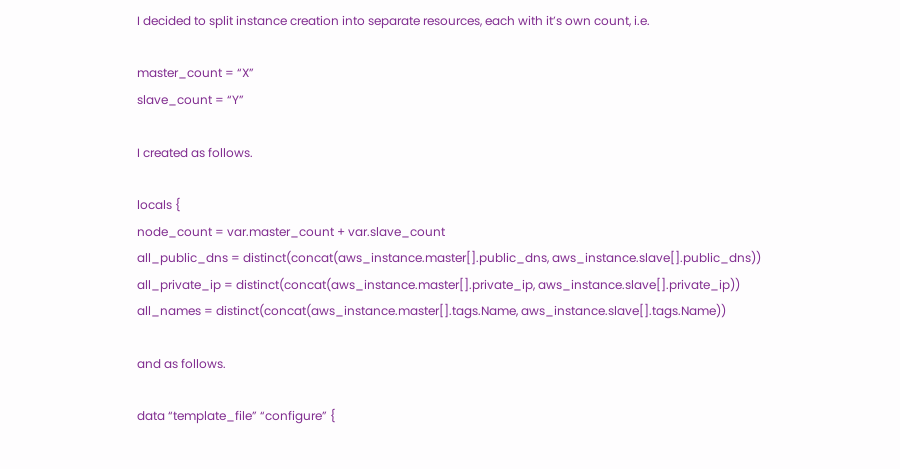I decided to split instance creation into separate resources, each with it’s own count, i.e.

master_count = “X”
slave_count = “Y”

I created as follows.

locals {
node_count = var.master_count + var.slave_count
all_public_dns = distinct(concat(aws_instance.master[].public_dns, aws_instance.slave[].public_dns))
all_private_ip = distinct(concat(aws_instance.master[].private_ip, aws_instance.slave[].private_ip))
all_names = distinct(concat(aws_instance.master[].tags.Name, aws_instance.slave[].tags.Name))

and as follows.

data “template_file” “configure” {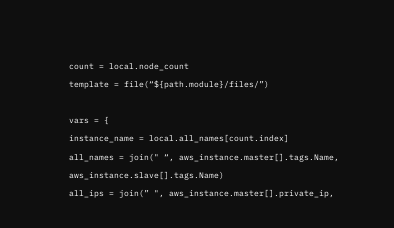count = local.node_count
template = file(“${path.module}/files/”)

vars = {
instance_name = local.all_names[count.index]
all_names = join(" “, aws_instance.master[].tags.Name, aws_instance.slave[].tags.Name)
all_ips = join(” ", aws_instance.master[].private_ip,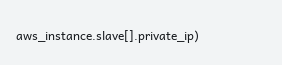aws_instance.slave[].private_ip)